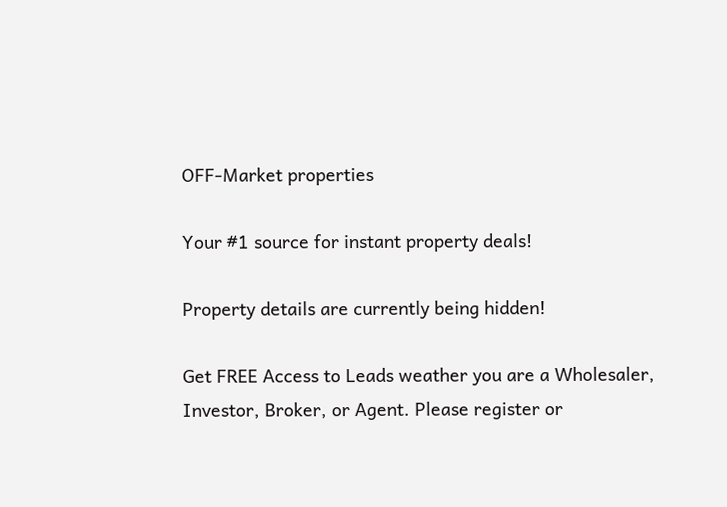OFF-Market properties

Your #1 source for instant property deals!

Property details are currently being hidden!

Get FREE Access to Leads weather you are a Wholesaler, Investor, Broker, or Agent. Please register or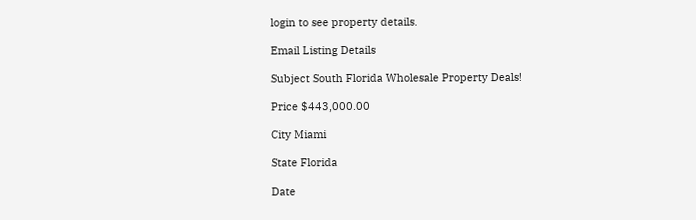login to see property details.

Email Listing Details

Subject South Florida Wholesale Property Deals!

Price $443,000.00

City Miami

State Florida

Date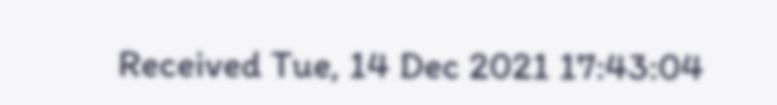Received Tue, 14 Dec 2021 17:43:04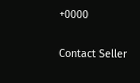+0000

Contact Seller